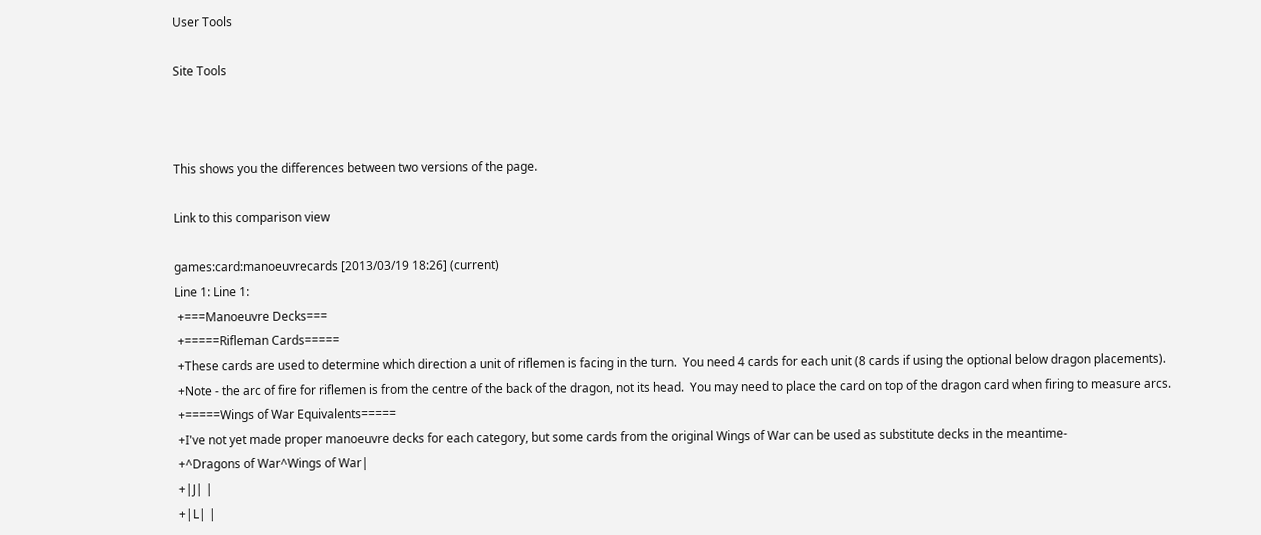User Tools

Site Tools



This shows you the differences between two versions of the page.

Link to this comparison view

games:card:manoeuvrecards [2013/03/19 18:26] (current)
Line 1: Line 1:
 +===Manoeuvre Decks===
 +=====Rifleman Cards=====
 +These cards are used to determine which direction a unit of riflemen is facing in the turn.  You need 4 cards for each unit (8 cards if using the optional below dragon placements).
 +Note - the arc of fire for riflemen is from the centre of the back of the dragon, not its head.  You may need to place the card on top of the dragon card when firing to measure arcs.
 +=====Wings of War Equivalents=====
 +I've not yet made proper manoeuvre decks for each category, but some cards from the original Wings of War can be used as substitute decks in the meantime-
 +^Dragons of War^Wings of War|
 +|J| |
 +|L| |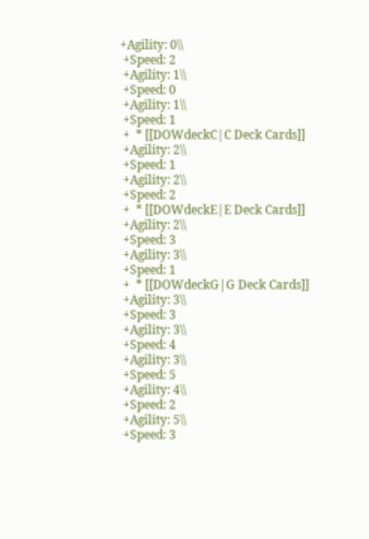+Agility: 0\\
 +Speed: 2
 +Agility: 1\\
 +Speed: 0
 +Agility: 1\\
 +Speed: 1
 +  * [[DOWdeckC|C Deck Cards]]
 +Agility: 2\\
 +Speed: 1
 +Agility: 2\\
 +Speed: 2
 +  * [[DOWdeckE|E Deck Cards]]
 +Agility: 2\\
 +Speed: 3
 +Agility: 3\\
 +Speed: 1
 +  * [[DOWdeckG|G Deck Cards]]
 +Agility: 3\\
 +Speed: 3
 +Agility: 3\\
 +Speed: 4
 +Agility: 3\\
 +Speed: 5
 +Agility: 4\\
 +Speed: 2
 +Agility: 5\\
 +Speed: 3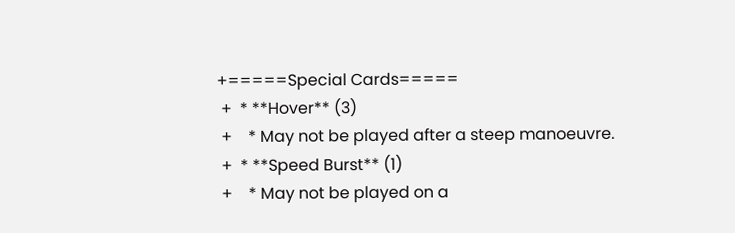+=====Special Cards=====
 +  * **Hover** (3)
 +    * May not be played after a steep manoeuvre.
 +  * **Speed Burst** (1)
 +    * May not be played on a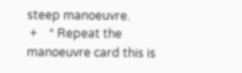steep manoeuvre.
 +    * Repeat the manoeuvre card this is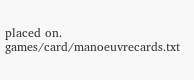placed on.
games/card/manoeuvrecards.txt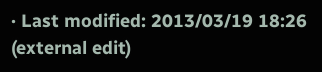· Last modified: 2013/03/19 18:26 (external edit)